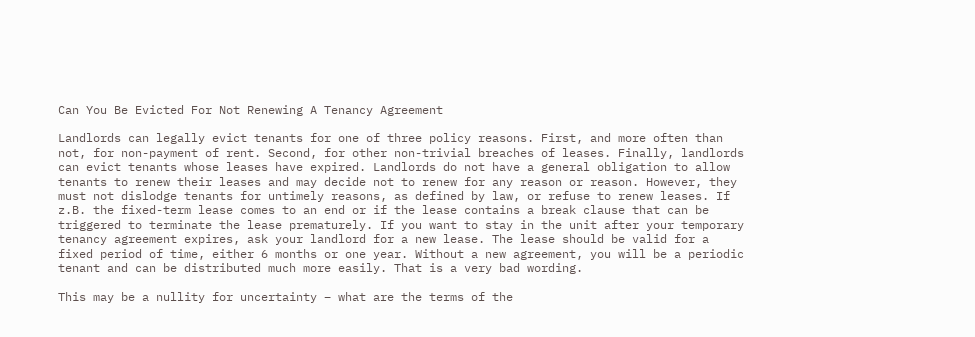Can You Be Evicted For Not Renewing A Tenancy Agreement

Landlords can legally evict tenants for one of three policy reasons. First, and more often than not, for non-payment of rent. Second, for other non-trivial breaches of leases. Finally, landlords can evict tenants whose leases have expired. Landlords do not have a general obligation to allow tenants to renew their leases and may decide not to renew for any reason or reason. However, they must not dislodge tenants for untimely reasons, as defined by law, or refuse to renew leases. If z.B. the fixed-term lease comes to an end or if the lease contains a break clause that can be triggered to terminate the lease prematurely. If you want to stay in the unit after your temporary tenancy agreement expires, ask your landlord for a new lease. The lease should be valid for a fixed period of time, either 6 months or one year. Without a new agreement, you will be a periodic tenant and can be distributed much more easily. That is a very bad wording.

This may be a nullity for uncertainty – what are the terms of the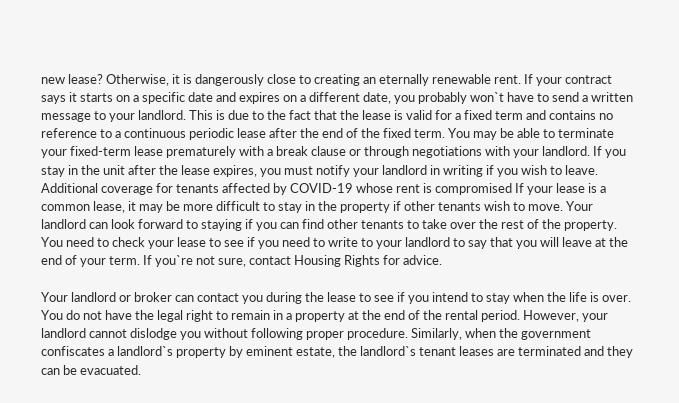new lease? Otherwise, it is dangerously close to creating an eternally renewable rent. If your contract says it starts on a specific date and expires on a different date, you probably won`t have to send a written message to your landlord. This is due to the fact that the lease is valid for a fixed term and contains no reference to a continuous periodic lease after the end of the fixed term. You may be able to terminate your fixed-term lease prematurely with a break clause or through negotiations with your landlord. If you stay in the unit after the lease expires, you must notify your landlord in writing if you wish to leave. Additional coverage for tenants affected by COVID-19 whose rent is compromised If your lease is a common lease, it may be more difficult to stay in the property if other tenants wish to move. Your landlord can look forward to staying if you can find other tenants to take over the rest of the property. You need to check your lease to see if you need to write to your landlord to say that you will leave at the end of your term. If you`re not sure, contact Housing Rights for advice.

Your landlord or broker can contact you during the lease to see if you intend to stay when the life is over. You do not have the legal right to remain in a property at the end of the rental period. However, your landlord cannot dislodge you without following proper procedure. Similarly, when the government confiscates a landlord`s property by eminent estate, the landlord`s tenant leases are terminated and they can be evacuated.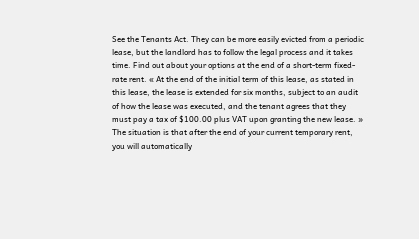See the Tenants Act. They can be more easily evicted from a periodic lease, but the landlord has to follow the legal process and it takes time. Find out about your options at the end of a short-term fixed-rate rent. « At the end of the initial term of this lease, as stated in this lease, the lease is extended for six months, subject to an audit of how the lease was executed, and the tenant agrees that they must pay a tax of $100.00 plus VAT upon granting the new lease. » The situation is that after the end of your current temporary rent, you will automatically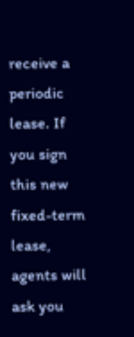receive a periodic lease. If you sign this new fixed-term lease, agents will ask you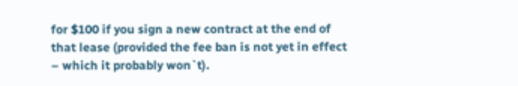for $100 if you sign a new contract at the end of that lease (provided the fee ban is not yet in effect – which it probably won`t).